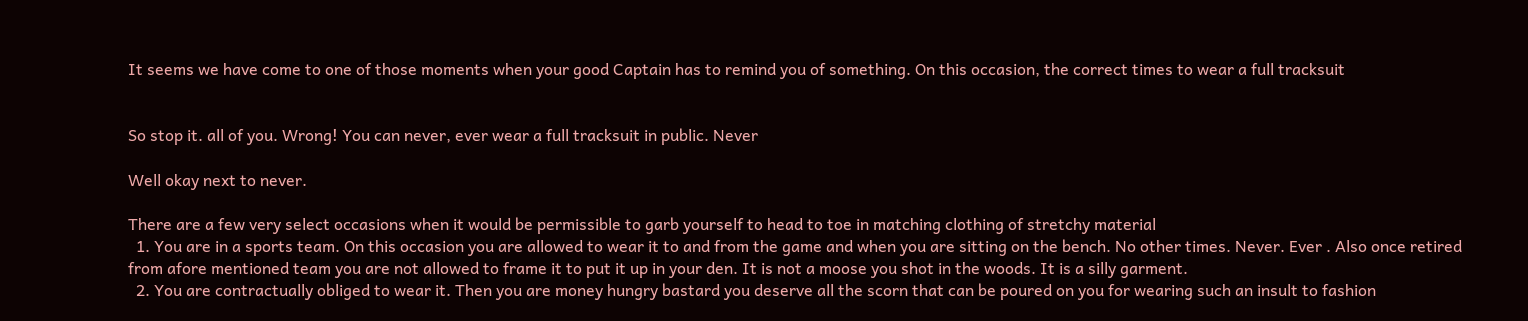It seems we have come to one of those moments when your good Captain has to remind you of something. On this occasion, the correct times to wear a full tracksuit


So stop it. all of you. Wrong! You can never, ever wear a full tracksuit in public. Never

Well okay next to never.

There are a few very select occasions when it would be permissible to garb yourself to head to toe in matching clothing of stretchy material
  1. You are in a sports team. On this occasion you are allowed to wear it to and from the game and when you are sitting on the bench. No other times. Never. Ever . Also once retired from afore mentioned team you are not allowed to frame it to put it up in your den. It is not a moose you shot in the woods. It is a silly garment.
  2. You are contractually obliged to wear it. Then you are money hungry bastard you deserve all the scorn that can be poured on you for wearing such an insult to fashion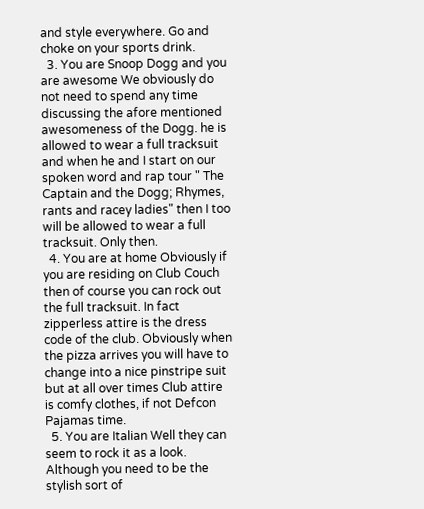and style everywhere. Go and choke on your sports drink.
  3. You are Snoop Dogg and you are awesome We obviously do not need to spend any time discussing the afore mentioned awesomeness of the Dogg. he is allowed to wear a full tracksuit and when he and I start on our spoken word and rap tour " The Captain and the Dogg; Rhymes, rants and racey ladies" then I too will be allowed to wear a full tracksuit. Only then.
  4. You are at home Obviously if you are residing on Club Couch then of course you can rock out the full tracksuit. In fact zipperless attire is the dress code of the club. Obviously when the pizza arrives you will have to change into a nice pinstripe suit but at all over times Club attire is comfy clothes, if not Defcon Pajamas time.
  5. You are Italian Well they can seem to rock it as a look. Although you need to be the stylish sort of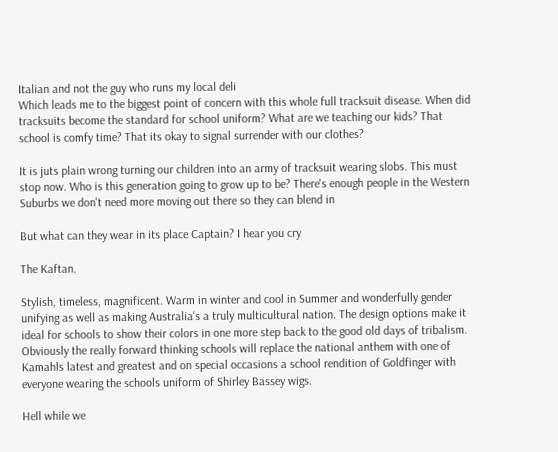Italian and not the guy who runs my local deli
Which leads me to the biggest point of concern with this whole full tracksuit disease. When did tracksuits become the standard for school uniform? What are we teaching our kids? That school is comfy time? That its okay to signal surrender with our clothes?

It is juts plain wrong turning our children into an army of tracksuit wearing slobs. This must stop now. Who is this generation going to grow up to be? There's enough people in the Western Suburbs we don't need more moving out there so they can blend in

But what can they wear in its place Captain? I hear you cry

The Kaftan.

Stylish, timeless, magnificent. Warm in winter and cool in Summer and wonderfully gender unifying as well as making Australia's a truly multicultural nation. The design options make it ideal for schools to show their colors in one more step back to the good old days of tribalism. Obviously the really forward thinking schools will replace the national anthem with one of Kamahls latest and greatest and on special occasions a school rendition of Goldfinger with everyone wearing the schools uniform of Shirley Bassey wigs.

Hell while we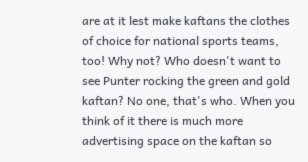are at it lest make kaftans the clothes of choice for national sports teams, too! Why not? Who doesn't want to see Punter rocking the green and gold kaftan? No one, that's who. When you think of it there is much more advertising space on the kaftan so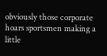obviously those corporate hoars sportsmen making a little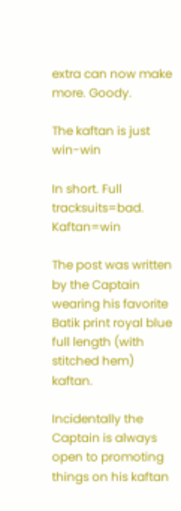extra can now make more. Goody.

The kaftan is just win-win

In short. Full tracksuits=bad. Kaftan=win

The post was written by the Captain wearing his favorite Batik print royal blue full length (with stitched hem) kaftan.

Incidentally the Captain is always open to promoting things on his kaftan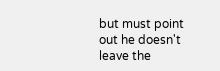but must point out he doesn't leave the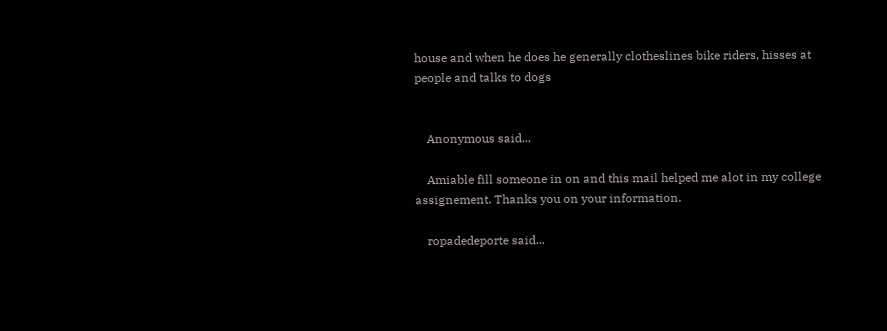house and when he does he generally clotheslines bike riders, hisses at people and talks to dogs


    Anonymous said...

    Amiable fill someone in on and this mail helped me alot in my college assignement. Thanks you on your information.

    ropadedeporte said...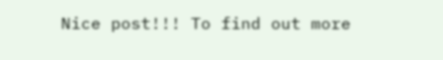Nice post!!! To find out more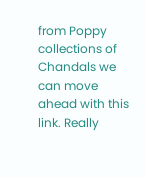from Poppy collections of Chandals we can move ahead with this link. Really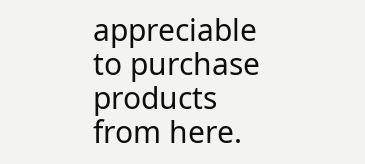appreciable to purchase products from here.